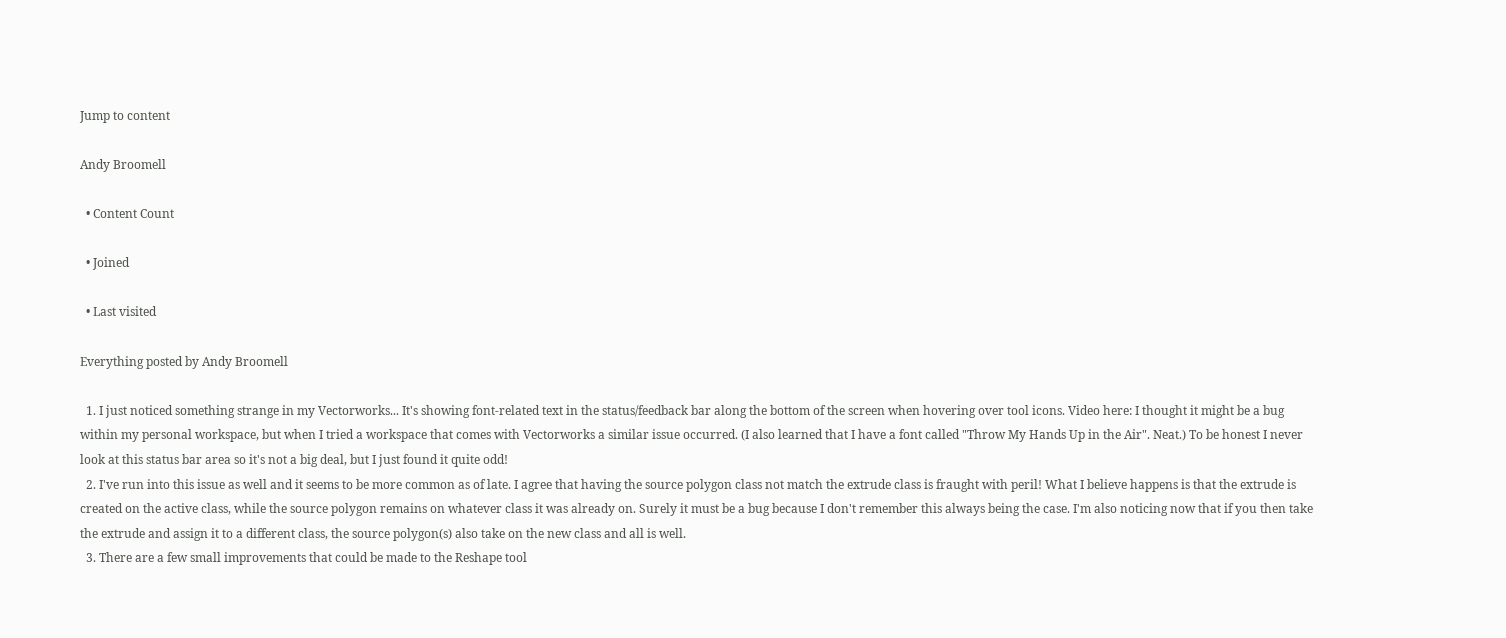Jump to content

Andy Broomell

  • Content Count

  • Joined

  • Last visited

Everything posted by Andy Broomell

  1. I just noticed something strange in my Vectorworks... It's showing font-related text in the status/feedback bar along the bottom of the screen when hovering over tool icons. Video here: I thought it might be a bug within my personal workspace, but when I tried a workspace that comes with Vectorworks a similar issue occurred. (I also learned that I have a font called "Throw My Hands Up in the Air". Neat.) To be honest I never look at this status bar area so it's not a big deal, but I just found it quite odd!
  2. I've run into this issue as well and it seems to be more common as of late. I agree that having the source polygon class not match the extrude class is fraught with peril! What I believe happens is that the extrude is created on the active class, while the source polygon remains on whatever class it was already on. Surely it must be a bug because I don't remember this always being the case. I'm also noticing now that if you then take the extrude and assign it to a different class, the source polygon(s) also take on the new class and all is well.
  3. There are a few small improvements that could be made to the Reshape tool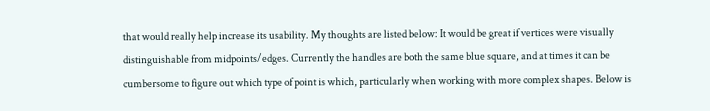that would really help increase its usability. My thoughts are listed below: It would be great if vertices were visually distinguishable from midpoints/edges. Currently the handles are both the same blue square, and at times it can be cumbersome to figure out which type of point is which, particularly when working with more complex shapes. Below is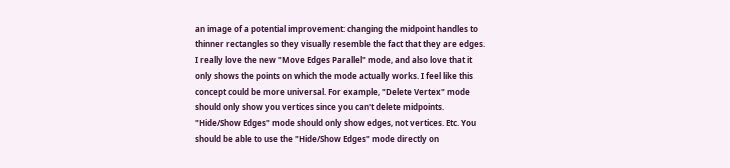an image of a potential improvement: changing the midpoint handles to thinner rectangles so they visually resemble the fact that they are edges. I really love the new "Move Edges Parallel" mode, and also love that it only shows the points on which the mode actually works. I feel like this concept could be more universal. For example, "Delete Vertex" mode should only show you vertices since you can't delete midpoints. "Hide/Show Edges" mode should only show edges, not vertices. Etc. You should be able to use the "Hide/Show Edges" mode directly on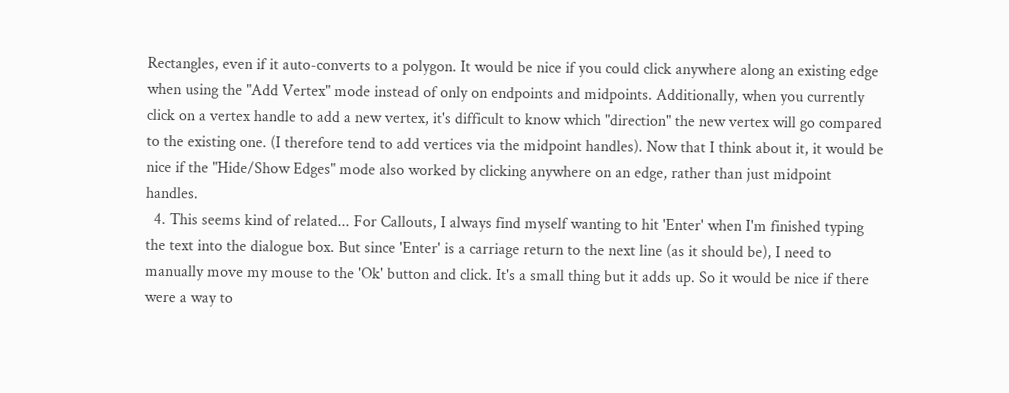Rectangles, even if it auto-converts to a polygon. It would be nice if you could click anywhere along an existing edge when using the "Add Vertex" mode instead of only on endpoints and midpoints. Additionally, when you currently click on a vertex handle to add a new vertex, it's difficult to know which "direction" the new vertex will go compared to the existing one. (I therefore tend to add vertices via the midpoint handles). Now that I think about it, it would be nice if the "Hide/Show Edges" mode also worked by clicking anywhere on an edge, rather than just midpoint handles.
  4. This seems kind of related... For Callouts, I always find myself wanting to hit 'Enter' when I'm finished typing the text into the dialogue box. But since 'Enter' is a carriage return to the next line (as it should be), I need to manually move my mouse to the 'Ok' button and click. It's a small thing but it adds up. So it would be nice if there were a way to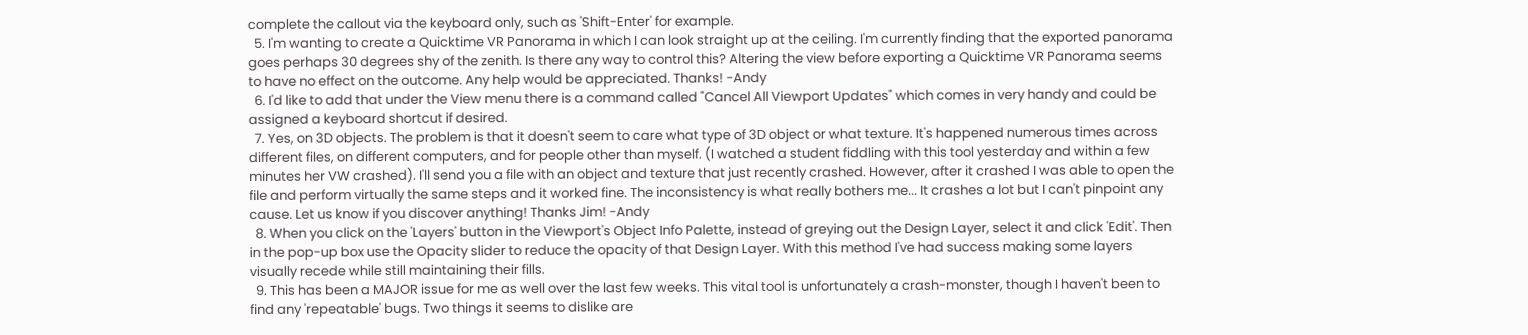complete the callout via the keyboard only, such as 'Shift-Enter' for example.
  5. I'm wanting to create a Quicktime VR Panorama in which I can look straight up at the ceiling. I'm currently finding that the exported panorama goes perhaps 30 degrees shy of the zenith. Is there any way to control this? Altering the view before exporting a Quicktime VR Panorama seems to have no effect on the outcome. Any help would be appreciated. Thanks! -Andy
  6. I'd like to add that under the View menu there is a command called "Cancel All Viewport Updates" which comes in very handy and could be assigned a keyboard shortcut if desired.
  7. Yes, on 3D objects. The problem is that it doesn't seem to care what type of 3D object or what texture. It's happened numerous times across different files, on different computers, and for people other than myself. (I watched a student fiddling with this tool yesterday and within a few minutes her VW crashed). I'll send you a file with an object and texture that just recently crashed. However, after it crashed I was able to open the file and perform virtually the same steps and it worked fine. The inconsistency is what really bothers me... It crashes a lot but I can't pinpoint any cause. Let us know if you discover anything! Thanks Jim! -Andy
  8. When you click on the 'Layers' button in the Viewport's Object Info Palette, instead of greying out the Design Layer, select it and click 'Edit'. Then in the pop-up box use the Opacity slider to reduce the opacity of that Design Layer. With this method I've had success making some layers visually recede while still maintaining their fills.
  9. This has been a MAJOR issue for me as well over the last few weeks. This vital tool is unfortunately a crash-monster, though I haven't been to find any 'repeatable' bugs. Two things it seems to dislike are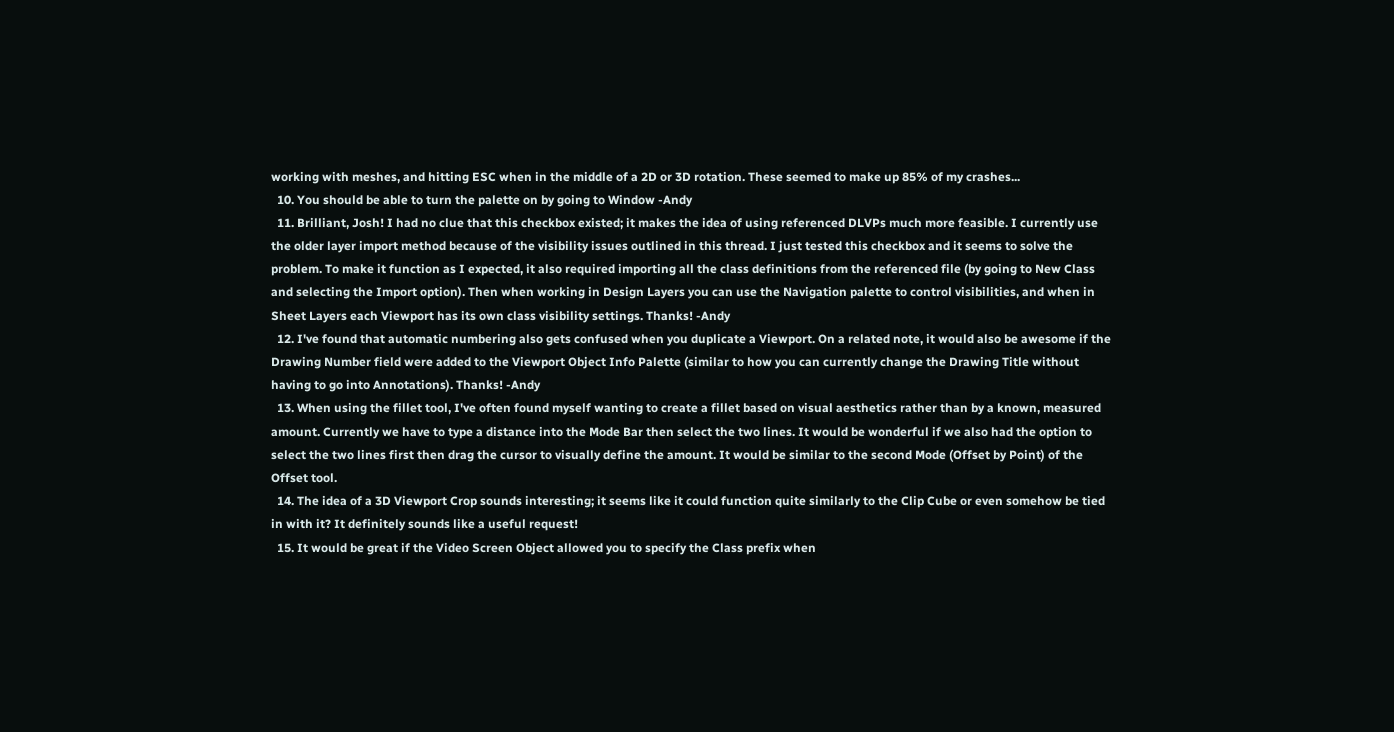working with meshes, and hitting ESC when in the middle of a 2D or 3D rotation. These seemed to make up 85% of my crashes...
  10. You should be able to turn the palette on by going to Window -Andy
  11. Brilliant, Josh! I had no clue that this checkbox existed; it makes the idea of using referenced DLVPs much more feasible. I currently use the older layer import method because of the visibility issues outlined in this thread. I just tested this checkbox and it seems to solve the problem. To make it function as I expected, it also required importing all the class definitions from the referenced file (by going to New Class and selecting the Import option). Then when working in Design Layers you can use the Navigation palette to control visibilities, and when in Sheet Layers each Viewport has its own class visibility settings. Thanks! -Andy
  12. I've found that automatic numbering also gets confused when you duplicate a Viewport. On a related note, it would also be awesome if the Drawing Number field were added to the Viewport Object Info Palette (similar to how you can currently change the Drawing Title without having to go into Annotations). Thanks! -Andy
  13. When using the fillet tool, I've often found myself wanting to create a fillet based on visual aesthetics rather than by a known, measured amount. Currently we have to type a distance into the Mode Bar then select the two lines. It would be wonderful if we also had the option to select the two lines first then drag the cursor to visually define the amount. It would be similar to the second Mode (Offset by Point) of the Offset tool.
  14. The idea of a 3D Viewport Crop sounds interesting; it seems like it could function quite similarly to the Clip Cube or even somehow be tied in with it? It definitely sounds like a useful request!
  15. It would be great if the Video Screen Object allowed you to specify the Class prefix when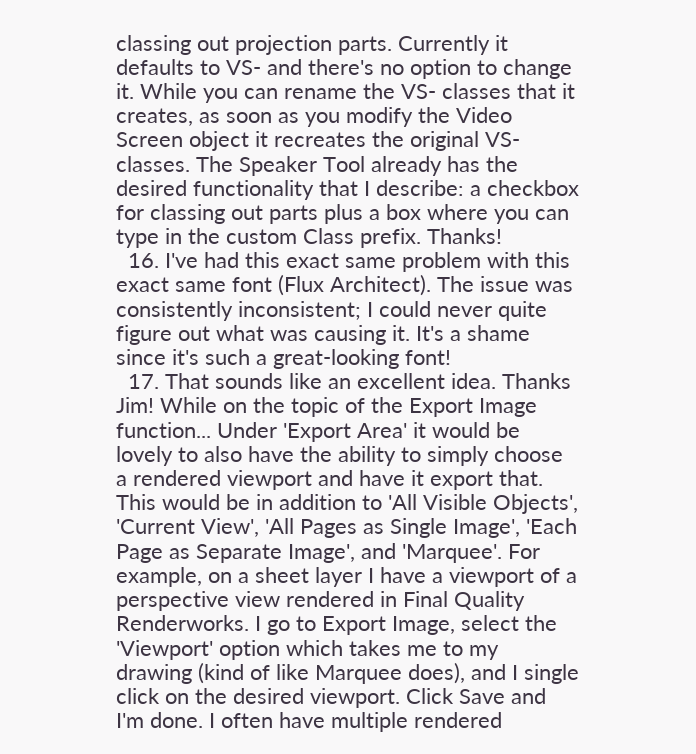classing out projection parts. Currently it defaults to VS- and there's no option to change it. While you can rename the VS- classes that it creates, as soon as you modify the Video Screen object it recreates the original VS- classes. The Speaker Tool already has the desired functionality that I describe: a checkbox for classing out parts plus a box where you can type in the custom Class prefix. Thanks!
  16. I've had this exact same problem with this exact same font (Flux Architect). The issue was consistently inconsistent; I could never quite figure out what was causing it. It's a shame since it's such a great-looking font!
  17. That sounds like an excellent idea. Thanks Jim! While on the topic of the Export Image function... Under 'Export Area' it would be lovely to also have the ability to simply choose a rendered viewport and have it export that. This would be in addition to 'All Visible Objects', 'Current View', 'All Pages as Single Image', 'Each Page as Separate Image', and 'Marquee'. For example, on a sheet layer I have a viewport of a perspective view rendered in Final Quality Renderworks. I go to Export Image, select the 'Viewport' option which takes me to my drawing (kind of like Marquee does), and I single click on the desired viewport. Click Save and I'm done. I often have multiple rendered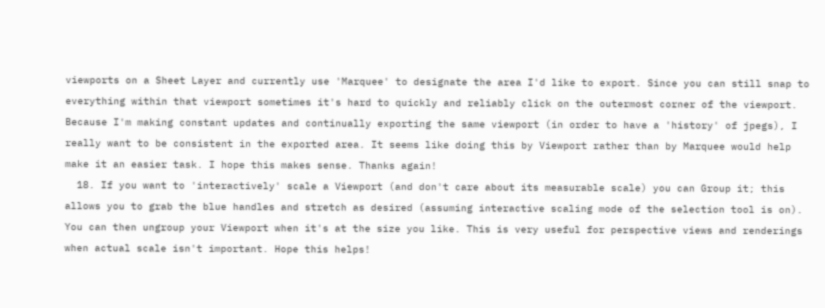viewports on a Sheet Layer and currently use 'Marquee' to designate the area I'd like to export. Since you can still snap to everything within that viewport sometimes it's hard to quickly and reliably click on the outermost corner of the viewport. Because I'm making constant updates and continually exporting the same viewport (in order to have a 'history' of jpegs), I really want to be consistent in the exported area. It seems like doing this by Viewport rather than by Marquee would help make it an easier task. I hope this makes sense. Thanks again!
  18. If you want to 'interactively' scale a Viewport (and don't care about its measurable scale) you can Group it; this allows you to grab the blue handles and stretch as desired (assuming interactive scaling mode of the selection tool is on). You can then ungroup your Viewport when it's at the size you like. This is very useful for perspective views and renderings when actual scale isn't important. Hope this helps!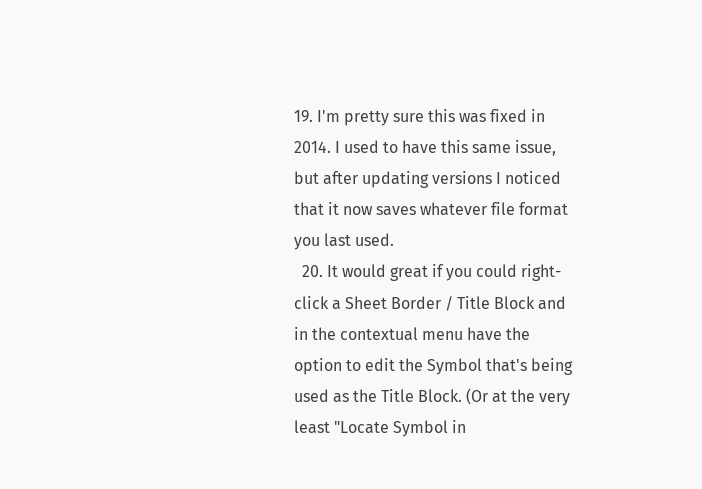19. I'm pretty sure this was fixed in 2014. I used to have this same issue, but after updating versions I noticed that it now saves whatever file format you last used.
  20. It would great if you could right-click a Sheet Border / Title Block and in the contextual menu have the option to edit the Symbol that's being used as the Title Block. (Or at the very least "Locate Symbol in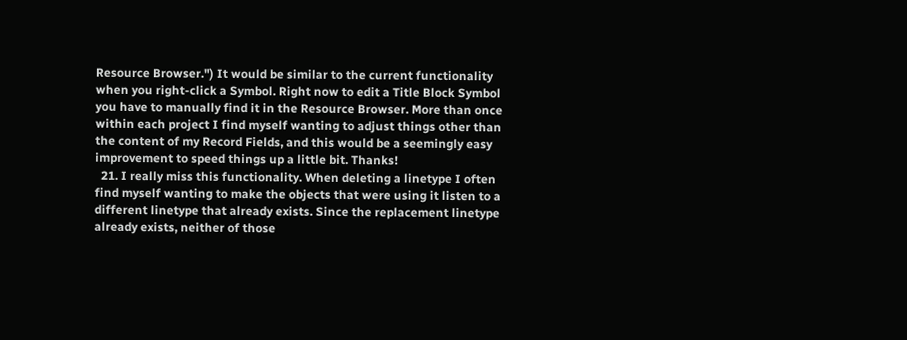Resource Browser.") It would be similar to the current functionality when you right-click a Symbol. Right now to edit a Title Block Symbol you have to manually find it in the Resource Browser. More than once within each project I find myself wanting to adjust things other than the content of my Record Fields, and this would be a seemingly easy improvement to speed things up a little bit. Thanks!
  21. I really miss this functionality. When deleting a linetype I often find myself wanting to make the objects that were using it listen to a different linetype that already exists. Since the replacement linetype already exists, neither of those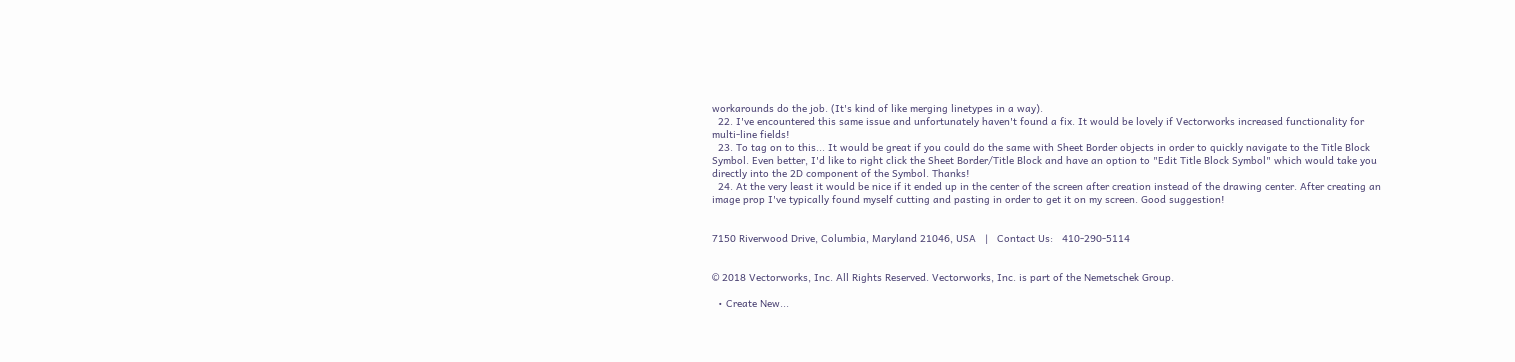workarounds do the job. (It's kind of like merging linetypes in a way).
  22. I've encountered this same issue and unfortunately haven't found a fix. It would be lovely if Vectorworks increased functionality for multi-line fields!
  23. To tag on to this... It would be great if you could do the same with Sheet Border objects in order to quickly navigate to the Title Block Symbol. Even better, I'd like to right click the Sheet Border/Title Block and have an option to "Edit Title Block Symbol" which would take you directly into the 2D component of the Symbol. Thanks!
  24. At the very least it would be nice if it ended up in the center of the screen after creation instead of the drawing center. After creating an image prop I've typically found myself cutting and pasting in order to get it on my screen. Good suggestion!


7150 Riverwood Drive, Columbia, Maryland 21046, USA   |   Contact Us:   410-290-5114


© 2018 Vectorworks, Inc. All Rights Reserved. Vectorworks, Inc. is part of the Nemetschek Group.

  • Create New...